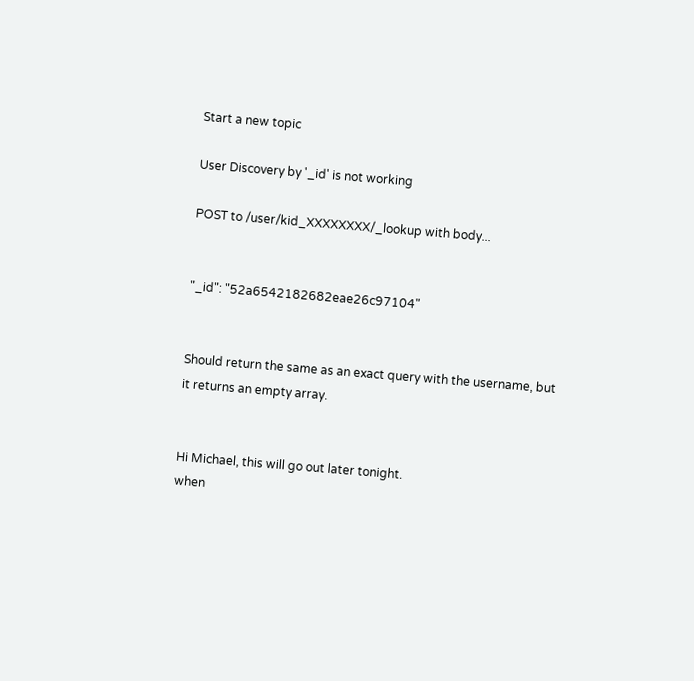Start a new topic

User Discovery by '_id' is not working

POST to /user/kid_XXXXXXXX/_lookup with body...


"_id": "52a6542182682eae26c97104"


Should return the same as an exact query with the username, but it returns an empty array.


Hi Michael, this will go out later tonight.
when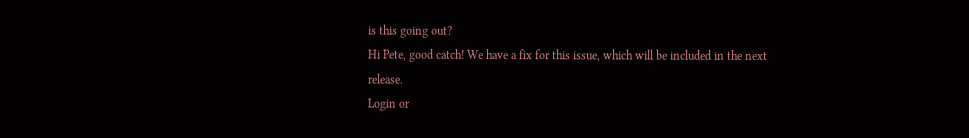is this going out?
Hi Pete, good catch! We have a fix for this issue, which will be included in the next release.
Login or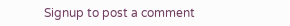Signup to post a comment